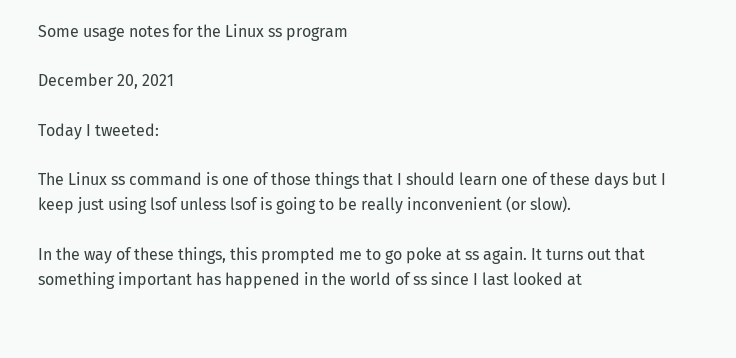Some usage notes for the Linux ss program

December 20, 2021

Today I tweeted:

The Linux ss command is one of those things that I should learn one of these days but I keep just using lsof unless lsof is going to be really inconvenient (or slow).

In the way of these things, this prompted me to go poke at ss again. It turns out that something important has happened in the world of ss since I last looked at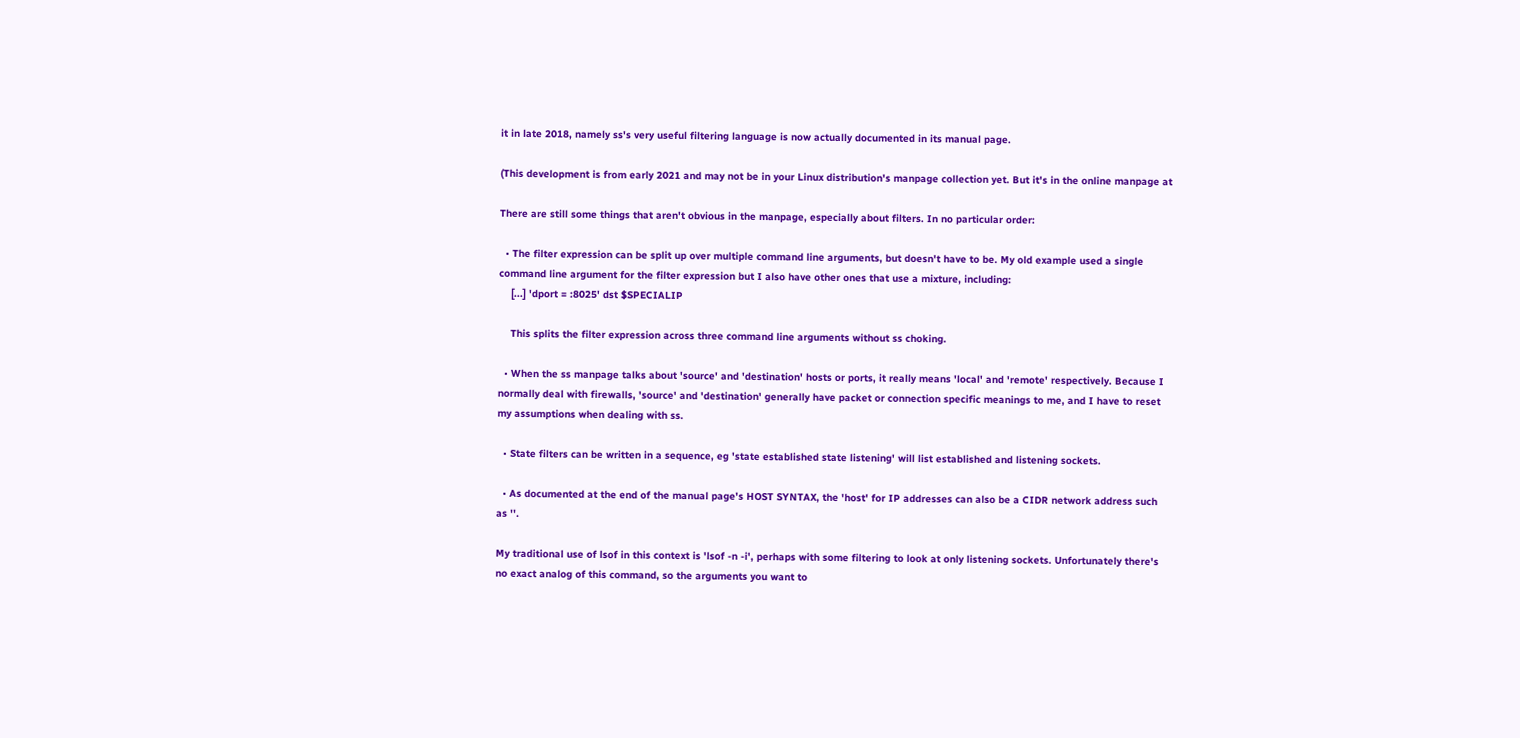it in late 2018, namely ss's very useful filtering language is now actually documented in its manual page.

(This development is from early 2021 and may not be in your Linux distribution's manpage collection yet. But it's in the online manpage at

There are still some things that aren't obvious in the manpage, especially about filters. In no particular order:

  • The filter expression can be split up over multiple command line arguments, but doesn't have to be. My old example used a single command line argument for the filter expression but I also have other ones that use a mixture, including:
    [...] 'dport = :8025' dst $SPECIALIP

    This splits the filter expression across three command line arguments without ss choking.

  • When the ss manpage talks about 'source' and 'destination' hosts or ports, it really means 'local' and 'remote' respectively. Because I normally deal with firewalls, 'source' and 'destination' generally have packet or connection specific meanings to me, and I have to reset my assumptions when dealing with ss.

  • State filters can be written in a sequence, eg 'state established state listening' will list established and listening sockets.

  • As documented at the end of the manual page's HOST SYNTAX, the 'host' for IP addresses can also be a CIDR network address such as ''.

My traditional use of lsof in this context is 'lsof -n -i', perhaps with some filtering to look at only listening sockets. Unfortunately there's no exact analog of this command, so the arguments you want to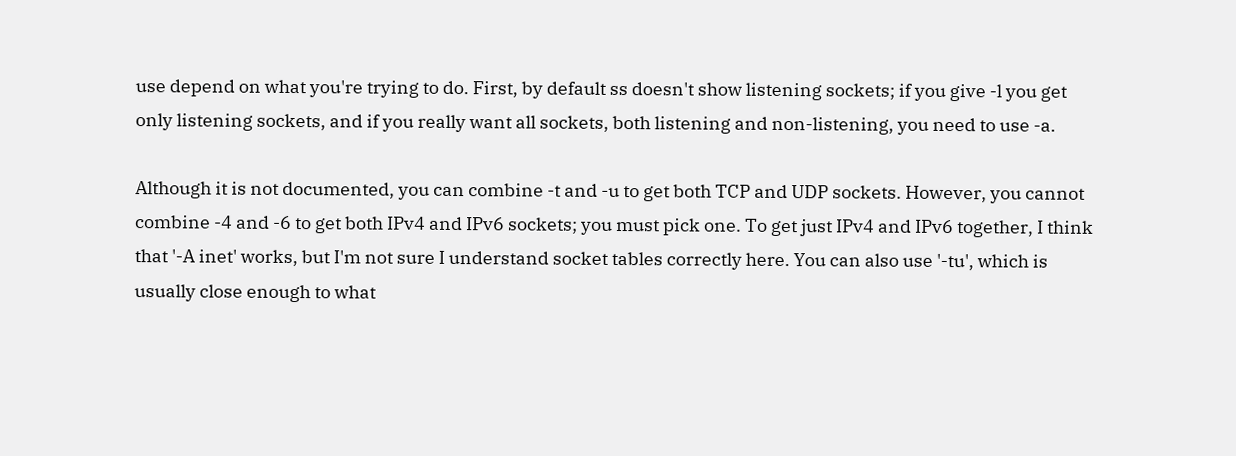use depend on what you're trying to do. First, by default ss doesn't show listening sockets; if you give -l you get only listening sockets, and if you really want all sockets, both listening and non-listening, you need to use -a.

Although it is not documented, you can combine -t and -u to get both TCP and UDP sockets. However, you cannot combine -4 and -6 to get both IPv4 and IPv6 sockets; you must pick one. To get just IPv4 and IPv6 together, I think that '-A inet' works, but I'm not sure I understand socket tables correctly here. You can also use '-tu', which is usually close enough to what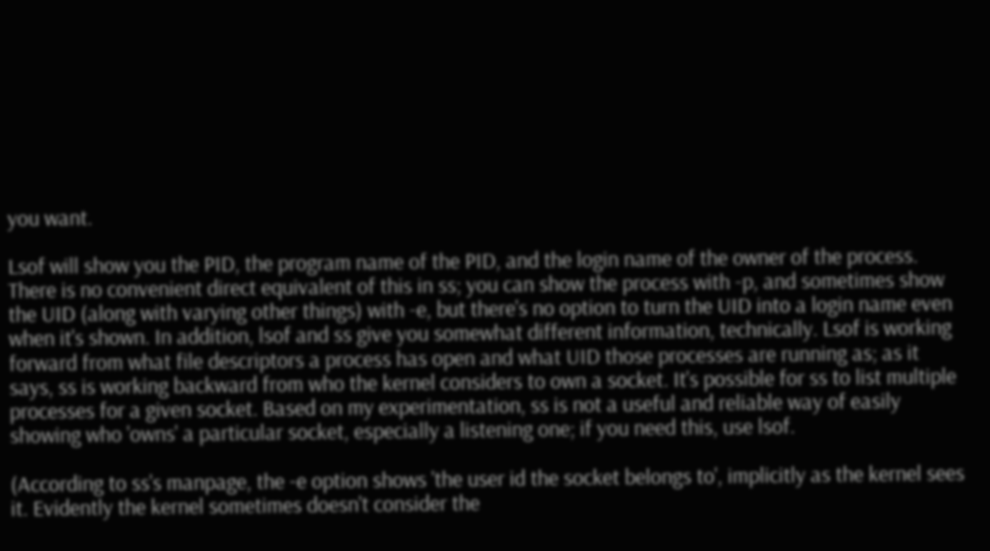you want.

Lsof will show you the PID, the program name of the PID, and the login name of the owner of the process. There is no convenient direct equivalent of this in ss; you can show the process with -p, and sometimes show the UID (along with varying other things) with -e, but there's no option to turn the UID into a login name even when it's shown. In addition, lsof and ss give you somewhat different information, technically. Lsof is working forward from what file descriptors a process has open and what UID those processes are running as; as it says, ss is working backward from who the kernel considers to own a socket. It's possible for ss to list multiple processes for a given socket. Based on my experimentation, ss is not a useful and reliable way of easily showing who 'owns' a particular socket, especially a listening one; if you need this, use lsof.

(According to ss's manpage, the -e option shows 'the user id the socket belongs to', implicitly as the kernel sees it. Evidently the kernel sometimes doesn't consider the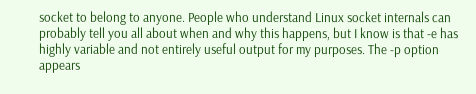socket to belong to anyone. People who understand Linux socket internals can probably tell you all about when and why this happens, but I know is that -e has highly variable and not entirely useful output for my purposes. The -p option appears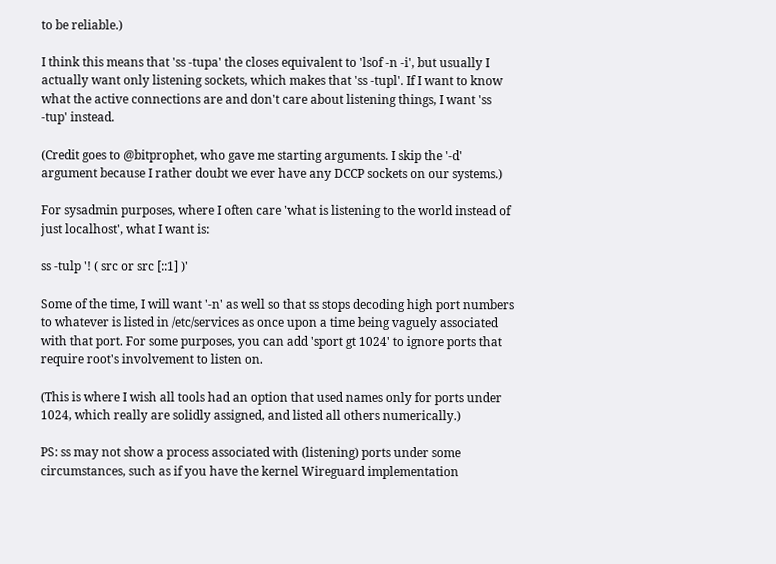to be reliable.)

I think this means that 'ss -tupa' the closes equivalent to 'lsof -n -i', but usually I actually want only listening sockets, which makes that 'ss -tupl'. If I want to know what the active connections are and don't care about listening things, I want 'ss -tup' instead.

(Credit goes to @bitprophet, who gave me starting arguments. I skip the '-d' argument because I rather doubt we ever have any DCCP sockets on our systems.)

For sysadmin purposes, where I often care 'what is listening to the world instead of just localhost', what I want is:

ss -tulp '! ( src or src [::1] )'

Some of the time, I will want '-n' as well so that ss stops decoding high port numbers to whatever is listed in /etc/services as once upon a time being vaguely associated with that port. For some purposes, you can add 'sport gt 1024' to ignore ports that require root's involvement to listen on.

(This is where I wish all tools had an option that used names only for ports under 1024, which really are solidly assigned, and listed all others numerically.)

PS: ss may not show a process associated with (listening) ports under some circumstances, such as if you have the kernel Wireguard implementation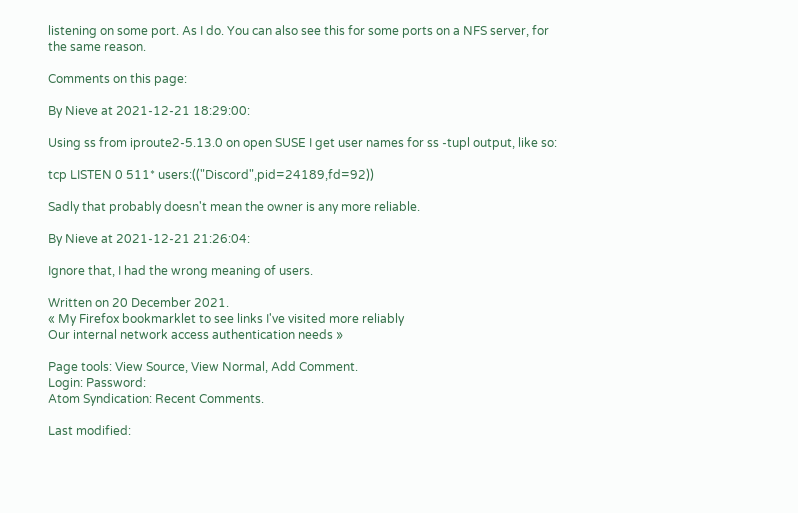listening on some port. As I do. You can also see this for some ports on a NFS server, for the same reason.

Comments on this page:

By Nieve at 2021-12-21 18:29:00:

Using ss from iproute2-5.13.0 on open SUSE I get user names for ss -tupl output, like so:

tcp LISTEN 0 511* users:(("Discord",pid=24189,fd=92))

Sadly that probably doesn't mean the owner is any more reliable.

By Nieve at 2021-12-21 21:26:04:

Ignore that, I had the wrong meaning of users.

Written on 20 December 2021.
« My Firefox bookmarklet to see links I've visited more reliably
Our internal network access authentication needs »

Page tools: View Source, View Normal, Add Comment.
Login: Password:
Atom Syndication: Recent Comments.

Last modified: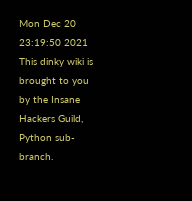Mon Dec 20 23:19:50 2021
This dinky wiki is brought to you by the Insane Hackers Guild, Python sub-branch.